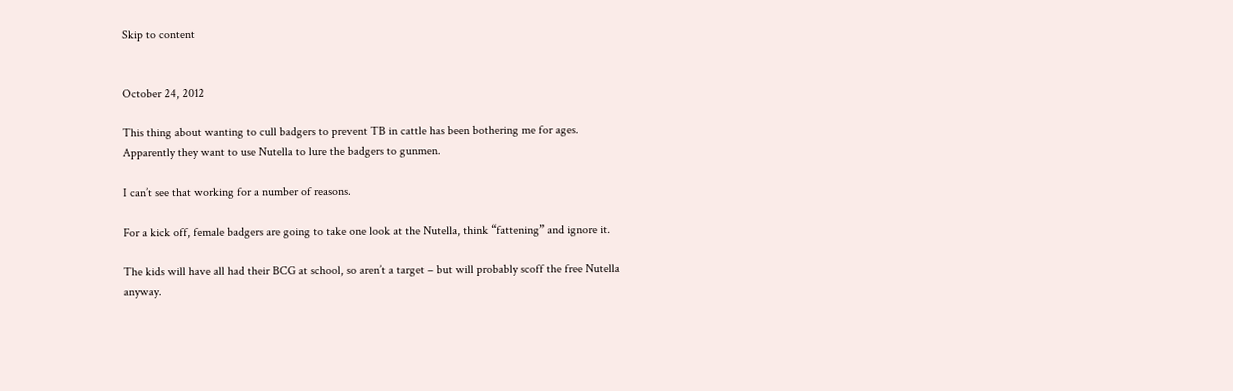Skip to content


October 24, 2012

This thing about wanting to cull badgers to prevent TB in cattle has been bothering me for ages. Apparently they want to use Nutella to lure the badgers to gunmen.

I can’t see that working for a number of reasons.

For a kick off, female badgers are going to take one look at the Nutella, think “fattening” and ignore it.

The kids will have all had their BCG at school, so aren’t a target – but will probably scoff the free Nutella anyway.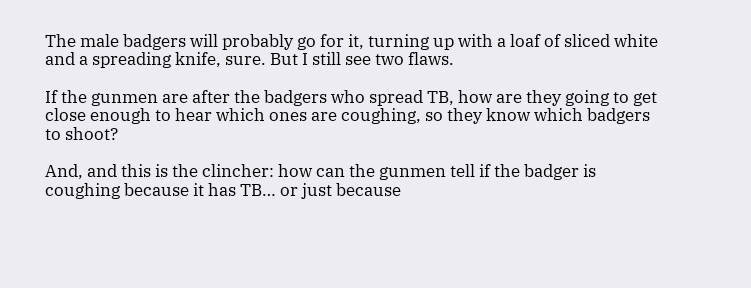The male badgers will probably go for it, turning up with a loaf of sliced white and a spreading knife, sure. But I still see two flaws.

If the gunmen are after the badgers who spread TB, how are they going to get close enough to hear which ones are coughing, so they know which badgers to shoot?

And, and this is the clincher: how can the gunmen tell if the badger is coughing because it has TB… or just because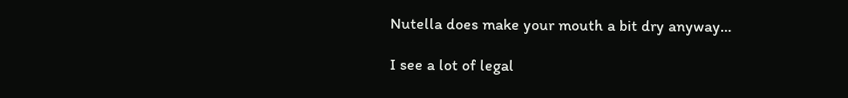Nutella does make your mouth a bit dry anyway…

I see a lot of legal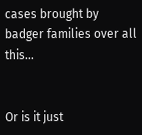cases brought by badger families over all this…


Or is it just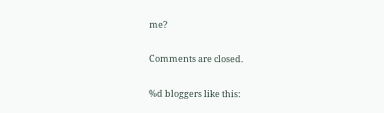me?

Comments are closed.

%d bloggers like this: